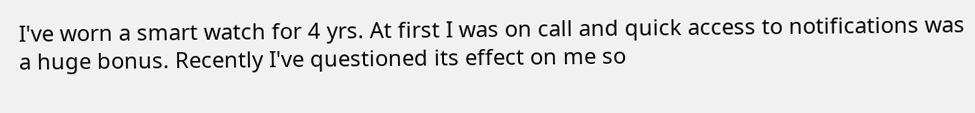I've worn a smart watch for 4 yrs. At first I was on call and quick access to notifications was a huge bonus. Recently I've questioned its effect on me so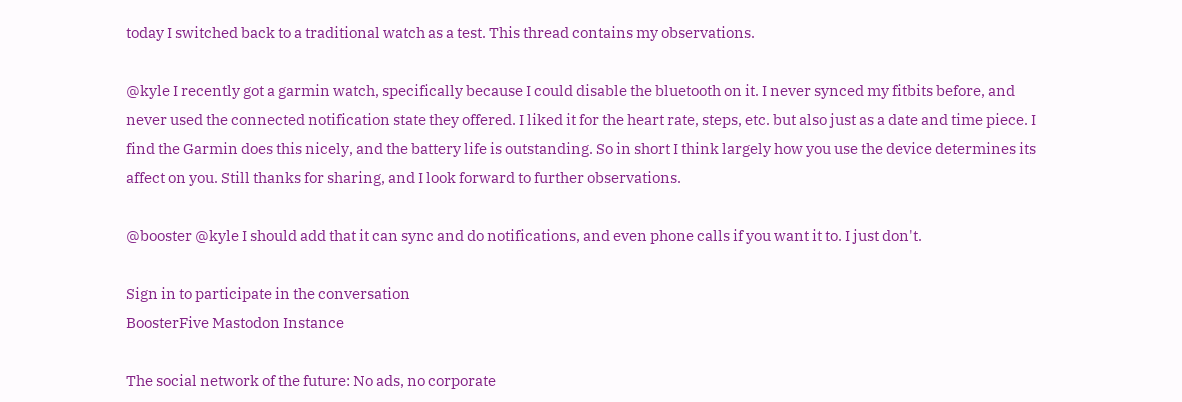today I switched back to a traditional watch as a test. This thread contains my observations.

@kyle I recently got a garmin watch, specifically because I could disable the bluetooth on it. I never synced my fitbits before, and never used the connected notification state they offered. I liked it for the heart rate, steps, etc. but also just as a date and time piece. I find the Garmin does this nicely, and the battery life is outstanding. So in short I think largely how you use the device determines its affect on you. Still thanks for sharing, and I look forward to further observations.

@booster @kyle I should add that it can sync and do notifications, and even phone calls if you want it to. I just don't.

Sign in to participate in the conversation
BoosterFive Mastodon Instance

The social network of the future: No ads, no corporate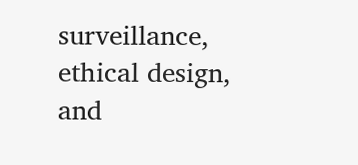surveillance, ethical design, and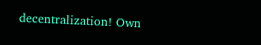decentralization! Own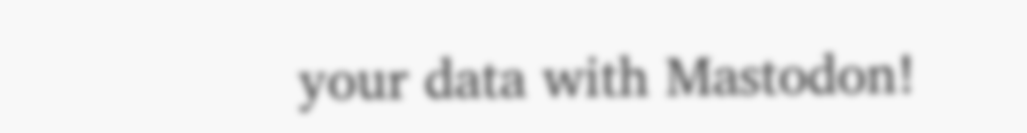your data with Mastodon!